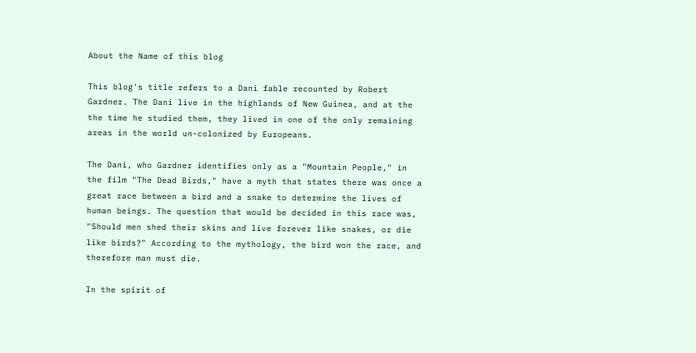About the Name of this blog

This blog's title refers to a Dani fable recounted by Robert Gardner. The Dani live in the highlands of New Guinea, and at the the time he studied them, they lived in one of the only remaining areas in the world un-colonized by Europeans.

The Dani, who Gardner identifies only as a "Mountain People," in the film "The Dead Birds," have a myth that states there was once a great race between a bird and a snake to determine the lives of human beings. The question that would be decided in this race was, "Should men shed their skins and live forever like snakes, or die like birds?" According to the mythology, the bird won the race, and therefore man must die.

In the spirit of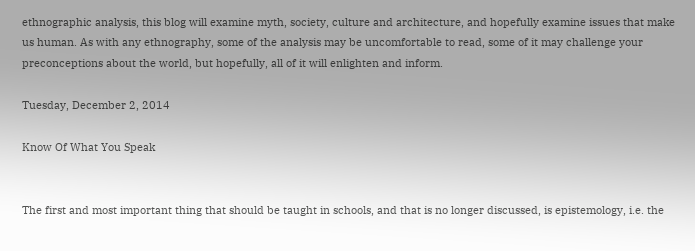ethnographic analysis, this blog will examine myth, society, culture and architecture, and hopefully examine issues that make us human. As with any ethnography, some of the analysis may be uncomfortable to read, some of it may challenge your preconceptions about the world, but hopefully, all of it will enlighten and inform.

Tuesday, December 2, 2014

Know Of What You Speak


The first and most important thing that should be taught in schools, and that is no longer discussed, is epistemology, i.e. the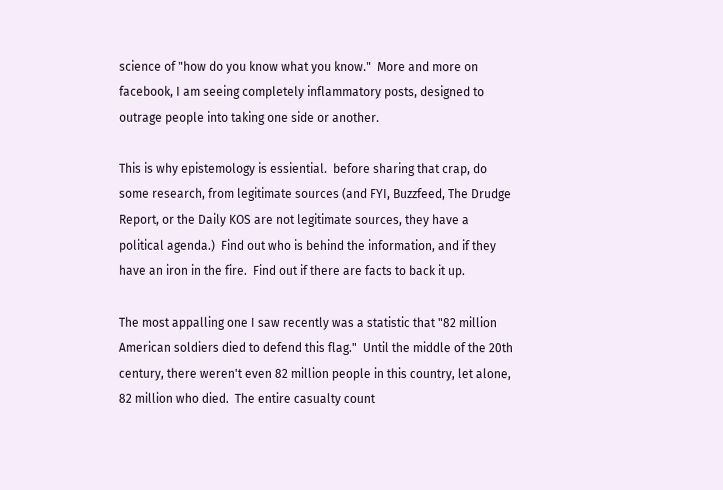science of "how do you know what you know."  More and more on facebook, I am seeing completely inflammatory posts, designed to outrage people into taking one side or another.

This is why epistemology is essiential.  before sharing that crap, do some research, from legitimate sources (and FYI, Buzzfeed, The Drudge Report, or the Daily KOS are not legitimate sources, they have a political agenda.)  Find out who is behind the information, and if they have an iron in the fire.  Find out if there are facts to back it up.

The most appalling one I saw recently was a statistic that "82 million American soldiers died to defend this flag."  Until the middle of the 20th century, there weren't even 82 million people in this country, let alone, 82 million who died.  The entire casualty count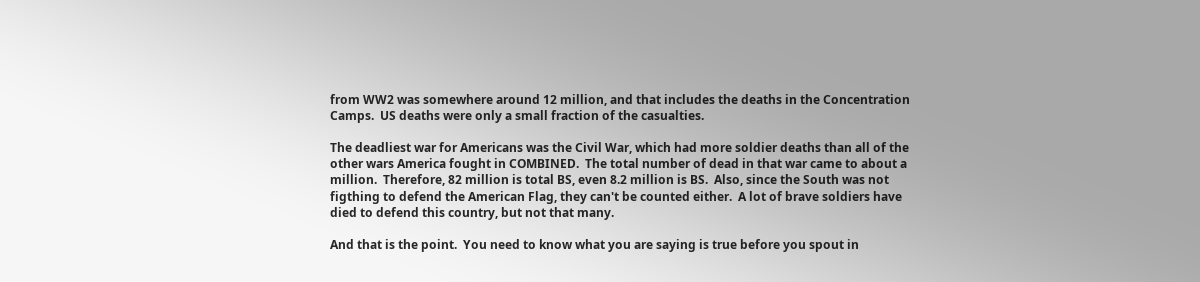from WW2 was somewhere around 12 million, and that includes the deaths in the Concentration Camps.  US deaths were only a small fraction of the casualties.

The deadliest war for Americans was the Civil War, which had more soldier deaths than all of the other wars America fought in COMBINED.  The total number of dead in that war came to about a million.  Therefore, 82 million is total BS, even 8.2 million is BS.  Also, since the South was not figthing to defend the American Flag, they can't be counted either.  A lot of brave soldiers have died to defend this country, but not that many.

And that is the point.  You need to know what you are saying is true before you spout in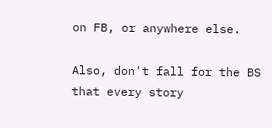on FB, or anywhere else.

Also, don't fall for the BS that every story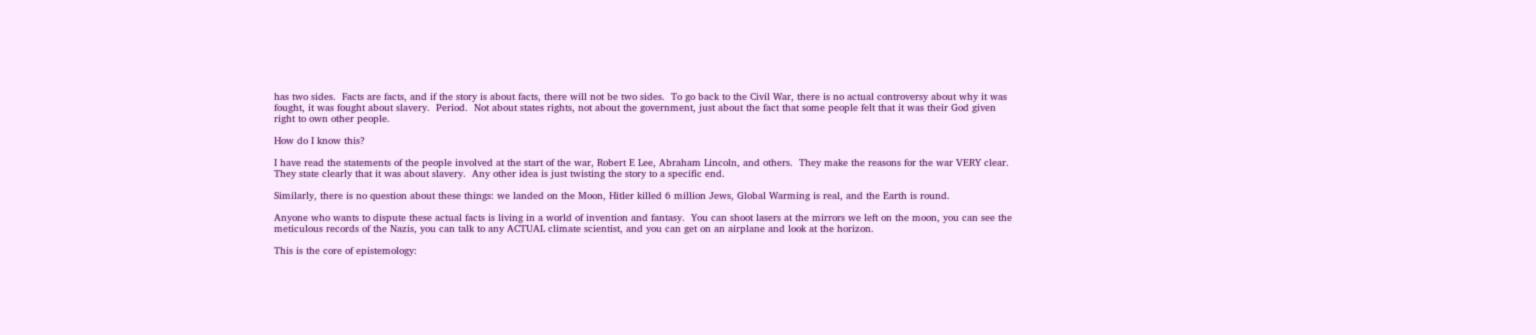has two sides.  Facts are facts, and if the story is about facts, there will not be two sides.  To go back to the Civil War, there is no actual controversy about why it was fought, it was fought about slavery.  Period.  Not about states rights, not about the government, just about the fact that some people felt that it was their God given right to own other people.

How do I know this?

I have read the statements of the people involved at the start of the war, Robert E Lee, Abraham Lincoln, and others.  They make the reasons for the war VERY clear.  They state clearly that it was about slavery.  Any other idea is just twisting the story to a specific end.

Similarly, there is no question about these things: we landed on the Moon, Hitler killed 6 million Jews, Global Warming is real, and the Earth is round.

Anyone who wants to dispute these actual facts is living in a world of invention and fantasy.  You can shoot lasers at the mirrors we left on the moon, you can see the meticulous records of the Nazis, you can talk to any ACTUAL climate scientist, and you can get on an airplane and look at the horizon.

This is the core of epistemology: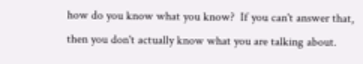how do you know what you know?  If you can't answer that, then you don't actually know what you are talking about.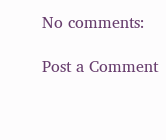No comments:

Post a Comment